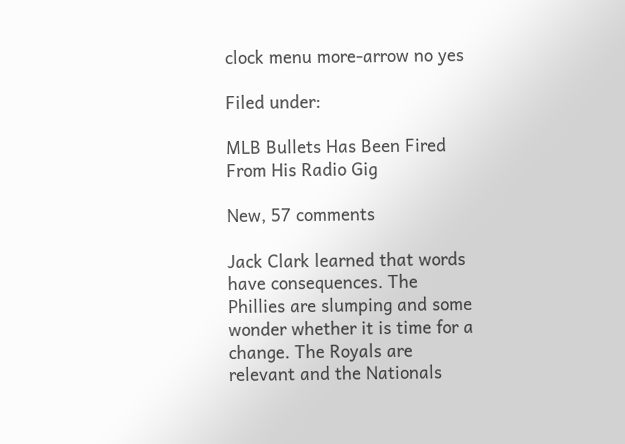clock menu more-arrow no yes

Filed under:

MLB Bullets Has Been Fired From His Radio Gig

New, 57 comments

Jack Clark learned that words have consequences. The Phillies are slumping and some wonder whether it is time for a change. The Royals are relevant and the Nationals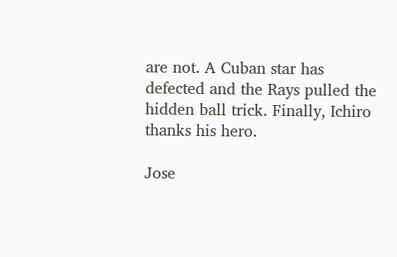are not. A Cuban star has defected and the Rays pulled the hidden ball trick. Finally, Ichiro thanks his hero.

Jose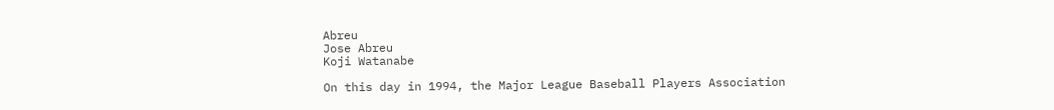Abreu
Jose Abreu
Koji Watanabe

On this day in 1994, the Major League Baseball Players Association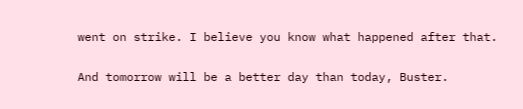went on strike. I believe you know what happened after that.

And tomorrow will be a better day than today, Buster.